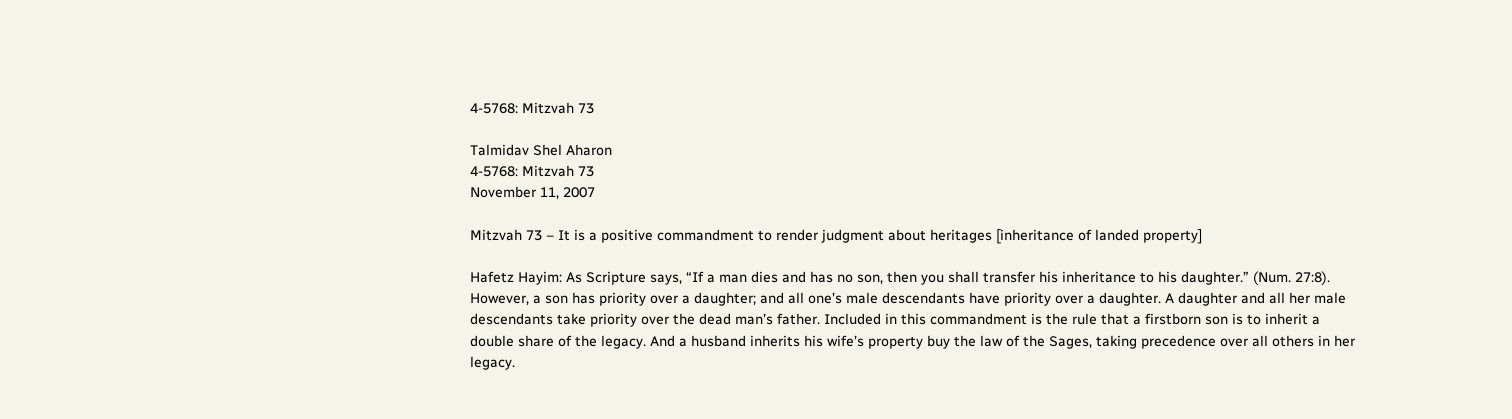4-5768: Mitzvah 73

Talmidav Shel Aharon
4-5768: Mitzvah 73
November 11, 2007

Mitzvah 73 – It is a positive commandment to render judgment about heritages [inheritance of landed property]

Hafetz Hayim: As Scripture says, “If a man dies and has no son, then you shall transfer his inheritance to his daughter.” (Num. 27:8). However, a son has priority over a daughter; and all one’s male descendants have priority over a daughter. A daughter and all her male descendants take priority over the dead man’s father. Included in this commandment is the rule that a firstborn son is to inherit a double share of the legacy. And a husband inherits his wife’s property buy the law of the Sages, taking precedence over all others in her legacy.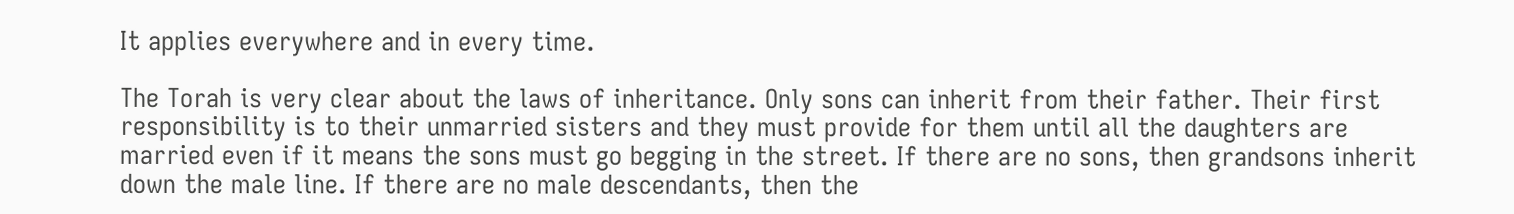It applies everywhere and in every time.

The Torah is very clear about the laws of inheritance. Only sons can inherit from their father. Their first responsibility is to their unmarried sisters and they must provide for them until all the daughters are married even if it means the sons must go begging in the street. If there are no sons, then grandsons inherit down the male line. If there are no male descendants, then the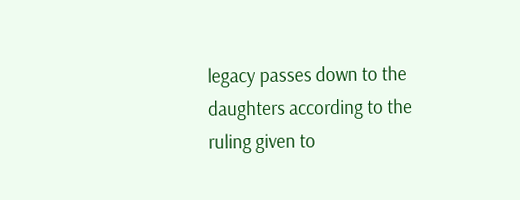legacy passes down to the daughters according to the ruling given to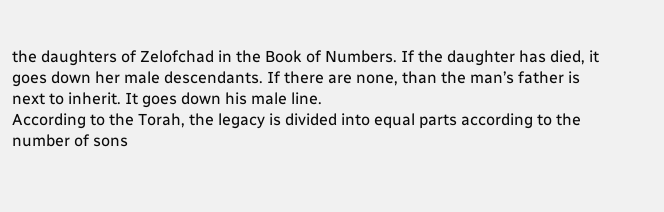the daughters of Zelofchad in the Book of Numbers. If the daughter has died, it goes down her male descendants. If there are none, than the man’s father is next to inherit. It goes down his male line.
According to the Torah, the legacy is divided into equal parts according to the number of sons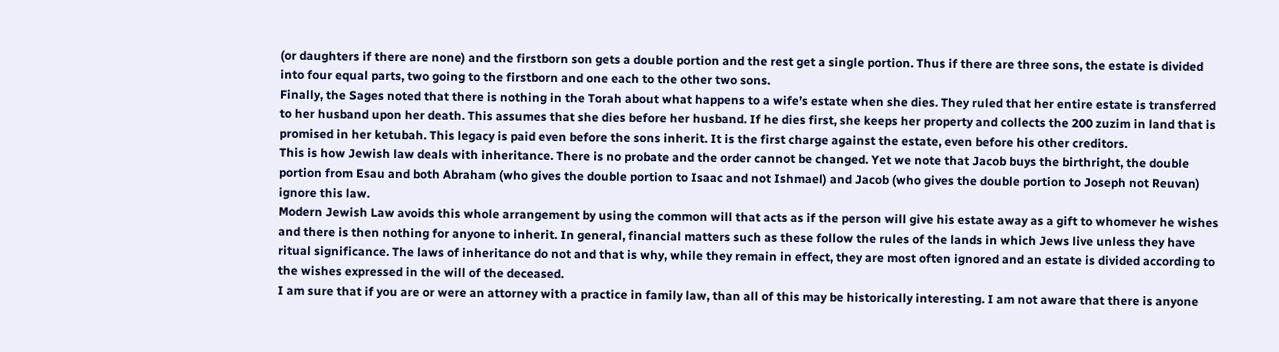(or daughters if there are none) and the firstborn son gets a double portion and the rest get a single portion. Thus if there are three sons, the estate is divided into four equal parts, two going to the firstborn and one each to the other two sons.
Finally, the Sages noted that there is nothing in the Torah about what happens to a wife’s estate when she dies. They ruled that her entire estate is transferred to her husband upon her death. This assumes that she dies before her husband. If he dies first, she keeps her property and collects the 200 zuzim in land that is promised in her ketubah. This legacy is paid even before the sons inherit. It is the first charge against the estate, even before his other creditors.
This is how Jewish law deals with inheritance. There is no probate and the order cannot be changed. Yet we note that Jacob buys the birthright, the double portion from Esau and both Abraham (who gives the double portion to Isaac and not Ishmael) and Jacob (who gives the double portion to Joseph not Reuvan) ignore this law.
Modern Jewish Law avoids this whole arrangement by using the common will that acts as if the person will give his estate away as a gift to whomever he wishes and there is then nothing for anyone to inherit. In general, financial matters such as these follow the rules of the lands in which Jews live unless they have ritual significance. The laws of inheritance do not and that is why, while they remain in effect, they are most often ignored and an estate is divided according to the wishes expressed in the will of the deceased.
I am sure that if you are or were an attorney with a practice in family law, than all of this may be historically interesting. I am not aware that there is anyone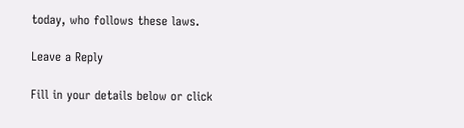today, who follows these laws.

Leave a Reply

Fill in your details below or click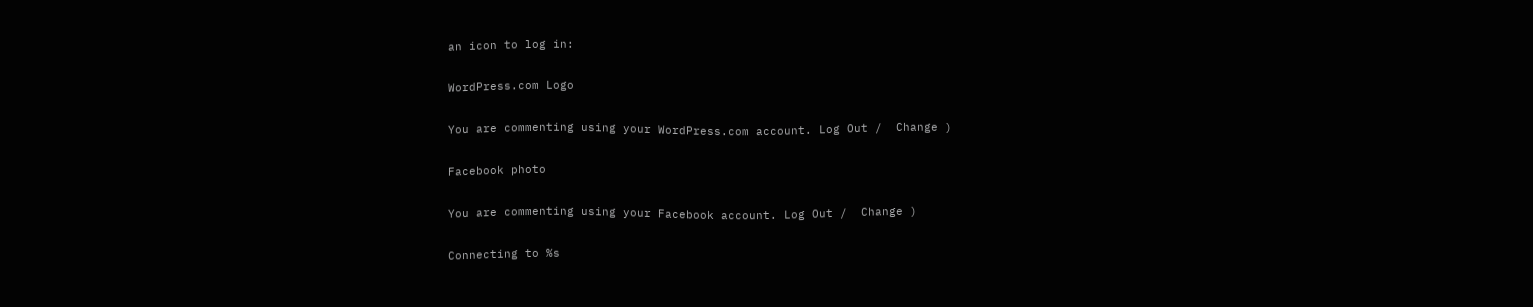an icon to log in:

WordPress.com Logo

You are commenting using your WordPress.com account. Log Out /  Change )

Facebook photo

You are commenting using your Facebook account. Log Out /  Change )

Connecting to %s